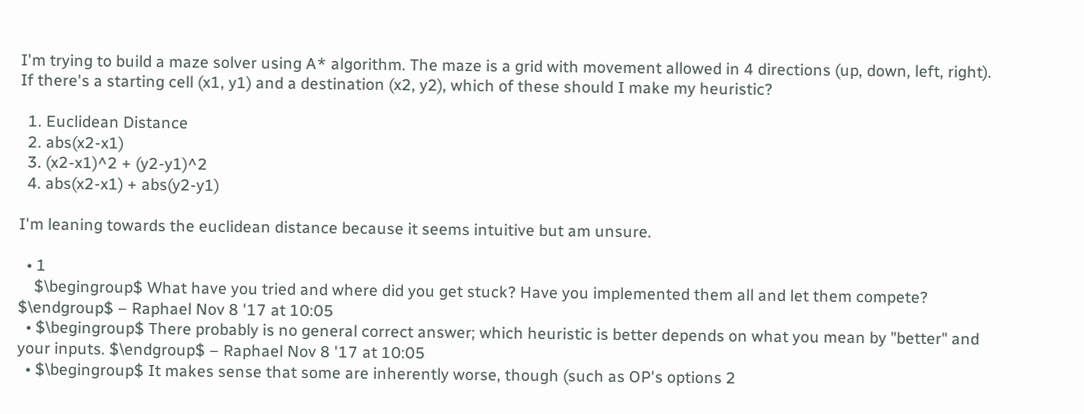I'm trying to build a maze solver using A* algorithm. The maze is a grid with movement allowed in 4 directions (up, down, left, right). If there's a starting cell (x1, y1) and a destination (x2, y2), which of these should I make my heuristic?

  1. Euclidean Distance
  2. abs(x2-x1)
  3. (x2-x1)^2 + (y2-y1)^2
  4. abs(x2-x1) + abs(y2-y1)

I'm leaning towards the euclidean distance because it seems intuitive but am unsure.

  • 1
    $\begingroup$ What have you tried and where did you get stuck? Have you implemented them all and let them compete? $\endgroup$ – Raphael Nov 8 '17 at 10:05
  • $\begingroup$ There probably is no general correct answer; which heuristic is better depends on what you mean by "better" and your inputs. $\endgroup$ – Raphael Nov 8 '17 at 10:05
  • $\begingroup$ It makes sense that some are inherently worse, though (such as OP's options 2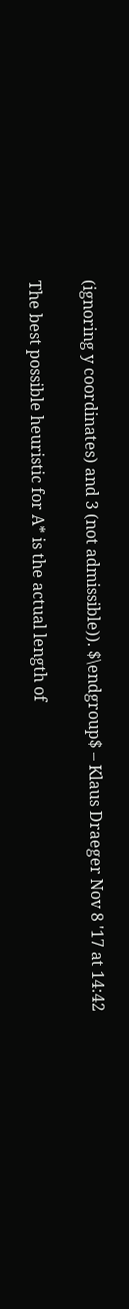(ignoring y coordinates) and 3 (not admissible)). $\endgroup$ – Klaus Draeger Nov 8 '17 at 14:42

The best possible heuristic for A* is the actual length of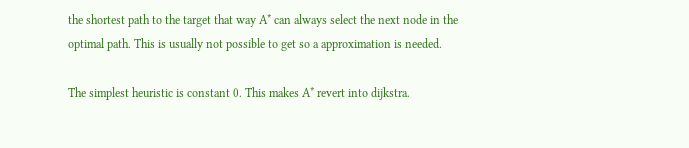the shortest path to the target that way A* can always select the next node in the optimal path. This is usually not possible to get so a approximation is needed.

The simplest heuristic is constant 0. This makes A* revert into dijkstra.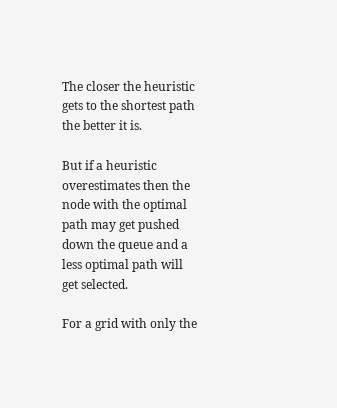The closer the heuristic gets to the shortest path the better it is.

But if a heuristic overestimates then the node with the optimal path may get pushed down the queue and a less optimal path will get selected.

For a grid with only the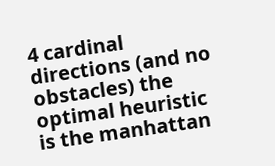4 cardinal directions (and no obstacles) the optimal heuristic is the manhattan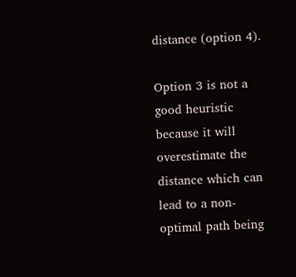distance (option 4).

Option 3 is not a good heuristic because it will overestimate the distance which can lead to a non-optimal path being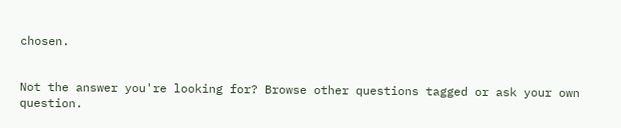chosen.


Not the answer you're looking for? Browse other questions tagged or ask your own question.